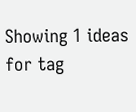Showing 1 ideas for tag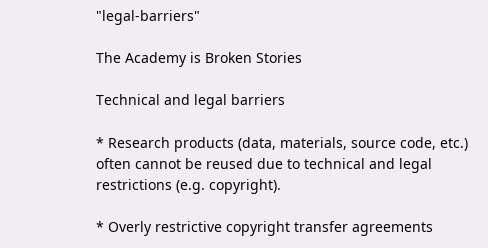"legal-barriers"

The Academy is Broken Stories

Technical and legal barriers

* Research products (data, materials, source code, etc.) often cannot be reused due to technical and legal restrictions (e.g. copyright).

* Overly restrictive copyright transfer agreements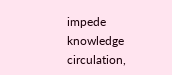impede knowledge circulation,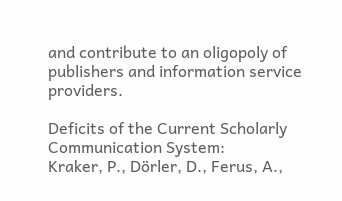and contribute to an oligopoly of publishers and information service providers.

Deficits of the Current Scholarly Communication System:
Kraker, P., Dörler, D., Ferus, A.,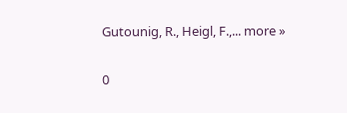Gutounig, R., Heigl, F.,... more »


0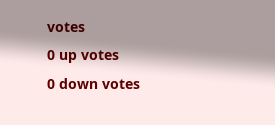votes
0 up votes
0 down votes